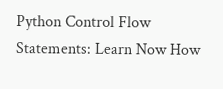Python Control Flow Statements: Learn Now How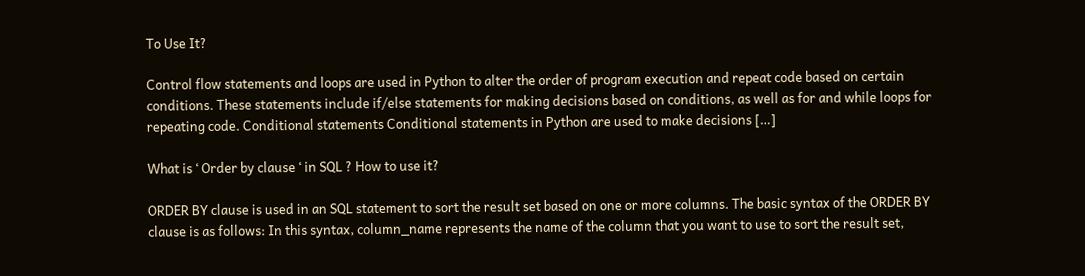To Use It?

Control flow statements and loops are used in Python to alter the order of program execution and repeat code based on certain conditions. These statements include if/else statements for making decisions based on conditions, as well as for and while loops for repeating code. Conditional statements Conditional statements in Python are used to make decisions […]

What is ‘ Order by clause ‘ in SQL ? How to use it?

ORDER BY clause is used in an SQL statement to sort the result set based on one or more columns. The basic syntax of the ORDER BY clause is as follows: In this syntax, column_name represents the name of the column that you want to use to sort the result set,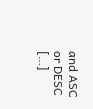and ASC or DESC […]